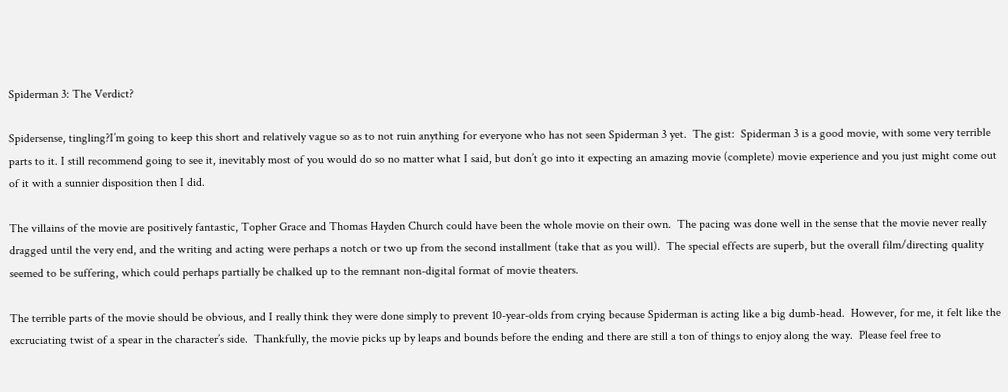Spiderman 3: The Verdict?

Spidersense, tingling?I’m going to keep this short and relatively vague so as to not ruin anything for everyone who has not seen Spiderman 3 yet.  The gist:  Spiderman 3 is a good movie, with some very terrible parts to it. I still recommend going to see it, inevitably most of you would do so no matter what I said, but don’t go into it expecting an amazing movie (complete) movie experience and you just might come out of it with a sunnier disposition then I did.

The villains of the movie are positively fantastic, Topher Grace and Thomas Hayden Church could have been the whole movie on their own.  The pacing was done well in the sense that the movie never really dragged until the very end, and the writing and acting were perhaps a notch or two up from the second installment (take that as you will).  The special effects are superb, but the overall film/directing quality seemed to be suffering, which could perhaps partially be chalked up to the remnant non-digital format of movie theaters.

The terrible parts of the movie should be obvious, and I really think they were done simply to prevent 10-year-olds from crying because Spiderman is acting like a big dumb-head.  However, for me, it felt like the excruciating twist of a spear in the character’s side.  Thankfully, the movie picks up by leaps and bounds before the ending and there are still a ton of things to enjoy along the way.  Please feel free to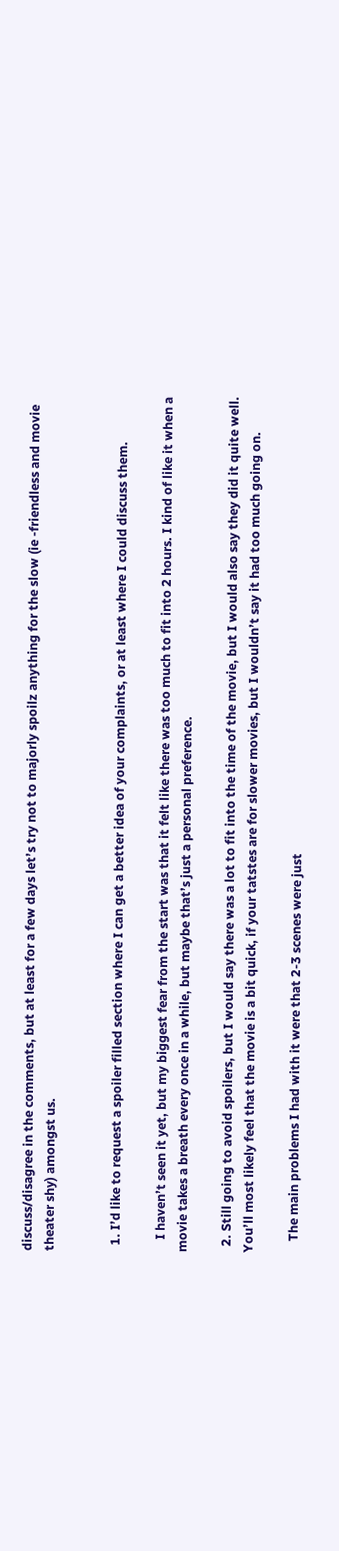discuss/disagree in the comments, but at least for a few days let’s try not to majorly spoilz anything for the slow (ie -friendless and movie theater shy) amongst us.


  1. I’d like to request a spoiler filled section where I can get a better idea of your complaints, or at least where I could discuss them.

    I haven’t seen it yet, but my biggest fear from the start was that it felt like there was too much to fit into 2 hours. I kind of like it when a movie takes a breath every once in a while, but maybe that’s just a personal preference.

  2. Still going to avoid spoilers, but I would say there was a lot to fit into the time of the movie, but I would also say they did it quite well. You’ll most likely feel that the movie is a bit quick, if your tatstes are for slower movies, but I wouldn’t say it had too much going on.

    The main problems I had with it were that 2-3 scenes were just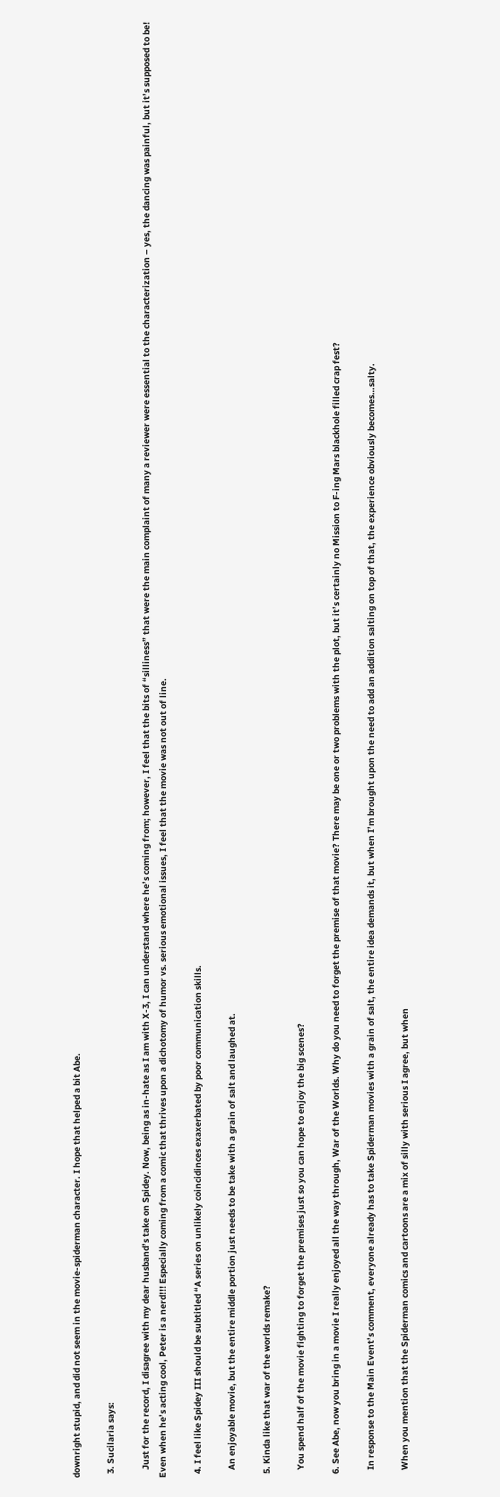downright stupid, and did not seem in the movie-spiderman character. I hope that helped a bit Abe.

  3. Sucilaria says:

    Just for the record, I disagree with my dear husband’s take on Spidey. Now, being as in-hate as I am with X-3, I can understand where he’s coming from; however, I feel that the bits of “silliness” that were the main complaint of many a reviewer were essential to the characterization – yes, the dancing was painful, but it’s supposed to be! Even when he’s acting cool, Peter is a nerd!!! Especially coming from a comic that thrives upon a dichotomy of humor vs. serious emotional issues, I feel that the movie was not out of line.

  4. I feel like Spidey III should be subtitled “A series on unlikely coincidinces exaxerbated by poor communication skills.

    An enjoyable movie, but the entire middle portion just needs to be take with a grain of salt and laughed at.

  5. Kinda like that war of the worlds remake?

    You spend half of the movie fighting to forget the premises just so you can hope to enjoy the big scenes?

  6. See Abe, now you bring in a movie I really enjoyed all the way through, War of the Worlds. Why do you need to forget the premise of that movie? There may be one or two problems with the plot, but it’s certainly no Mission to F-ing Mars blackhole filled crap fest?

    In response to the Main Event’s comment, everyone already has to take Spiderman movies with a grain of salt, the entire idea demands it, but when I’m brought upon the need to add an addition salting on top of that, the experience obviously becomes…salty.

    When you mention that the Spiderman comics and cartoons are a mix of silly with serious I agree, but when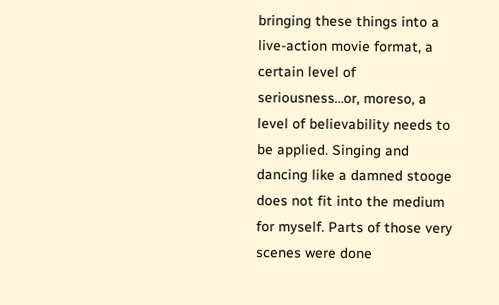bringing these things into a live-action movie format, a certain level of seriousness…or, moreso, a level of believability needs to be applied. Singing and dancing like a damned stooge does not fit into the medium for myself. Parts of those very scenes were done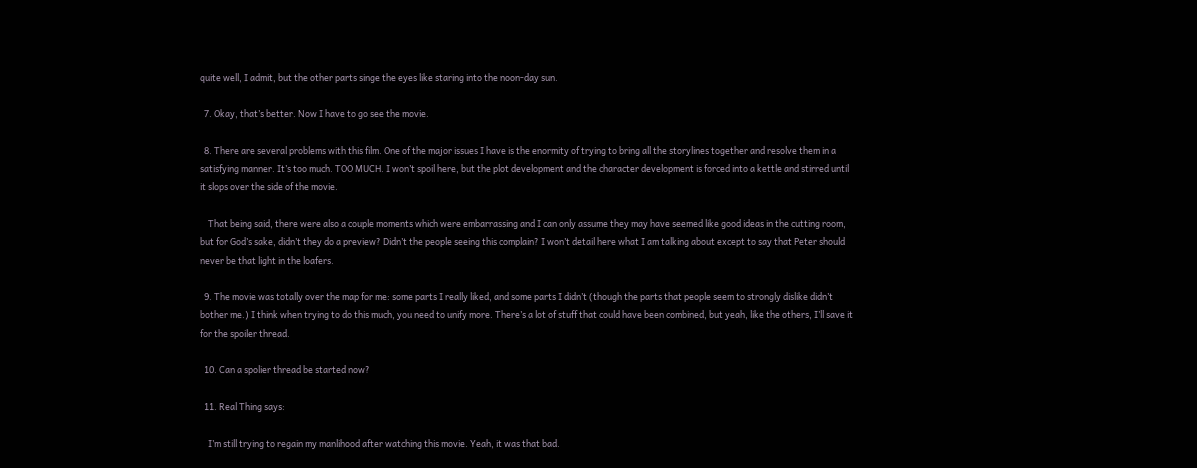quite well, I admit, but the other parts singe the eyes like staring into the noon-day sun.

  7. Okay, that’s better. Now I have to go see the movie.

  8. There are several problems with this film. One of the major issues I have is the enormity of trying to bring all the storylines together and resolve them in a satisfying manner. It’s too much. TOO MUCH. I won’t spoil here, but the plot development and the character development is forced into a kettle and stirred until it slops over the side of the movie.

    That being said, there were also a couple moments which were embarrassing and I can only assume they may have seemed like good ideas in the cutting room, but for God’s sake, didn’t they do a preview? Didn’t the people seeing this complain? I won’t detail here what I am talking about except to say that Peter should never be that light in the loafers.

  9. The movie was totally over the map for me: some parts I really liked, and some parts I didn’t (though the parts that people seem to strongly dislike didn’t bother me.) I think when trying to do this much, you need to unify more. There’s a lot of stuff that could have been combined, but yeah, like the others, I’ll save it for the spoiler thread.

  10. Can a spolier thread be started now?

  11. Real Thing says:

    I’m still trying to regain my manlihood after watching this movie. Yeah, it was that bad.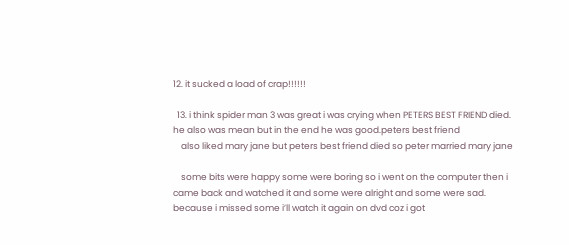12. it sucked a load of crap!!!!!!

  13. i think spider man 3 was great i was crying when PETERS BEST FRIEND died. he also was mean but in the end he was good.peters best friend
    also liked mary jane but peters best friend died so peter married mary jane

    some bits were happy some were boring so i went on the computer then i came back and watched it and some were alright and some were sad. because i missed some i’ll watch it again on dvd coz i got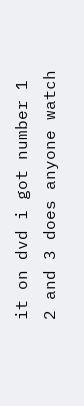it on dvd i got number 1 2 and 3 does anyone watch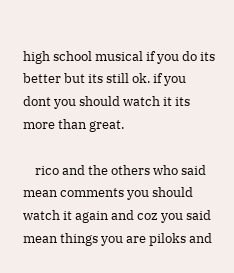high school musical if you do its better but its still ok. if you dont you should watch it its more than great.

    rico and the others who said mean comments you should watch it again and coz you said mean things you are piloks and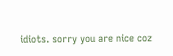idiots. sorry you are nice coz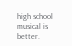high school musical is better.